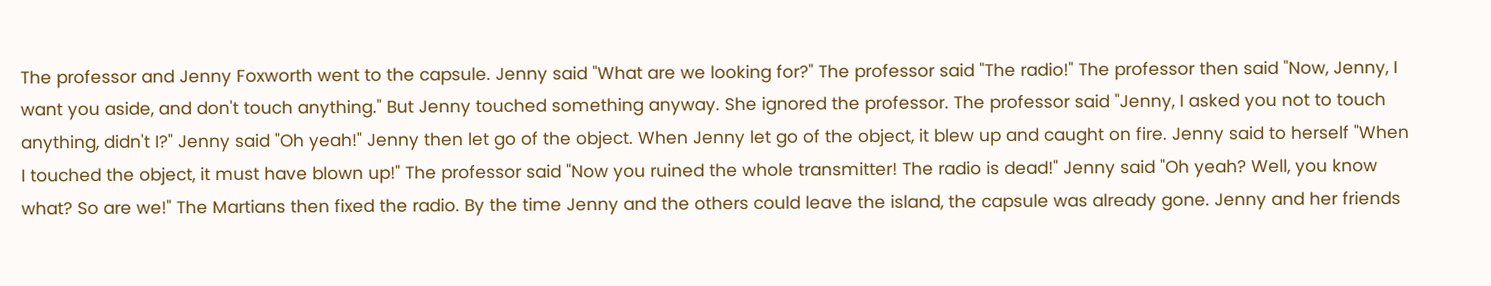The professor and Jenny Foxworth went to the capsule. Jenny said "What are we looking for?" The professor said "The radio!" The professor then said "Now, Jenny, I want you aside, and don't touch anything." But Jenny touched something anyway. She ignored the professor. The professor said "Jenny, I asked you not to touch anything, didn't I?" Jenny said "Oh yeah!" Jenny then let go of the object. When Jenny let go of the object, it blew up and caught on fire. Jenny said to herself "When I touched the object, it must have blown up!" The professor said "Now you ruined the whole transmitter! The radio is dead!" Jenny said "Oh yeah? Well, you know what? So are we!" The Martians then fixed the radio. By the time Jenny and the others could leave the island, the capsule was already gone. Jenny and her friends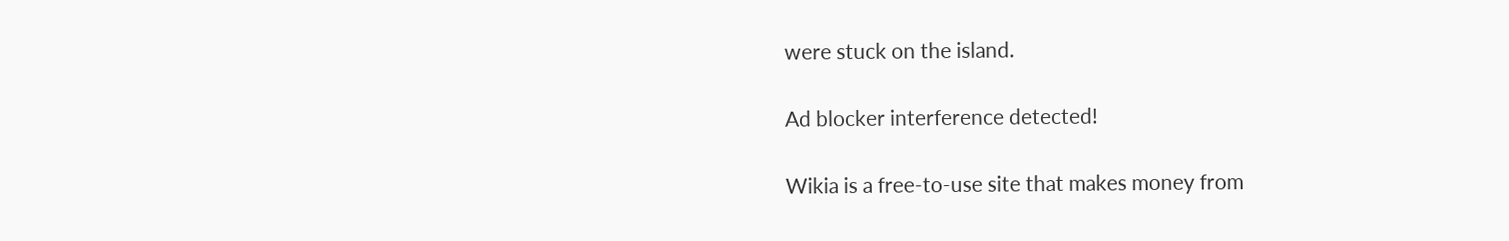were stuck on the island.

Ad blocker interference detected!

Wikia is a free-to-use site that makes money from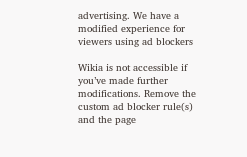advertising. We have a modified experience for viewers using ad blockers

Wikia is not accessible if you’ve made further modifications. Remove the custom ad blocker rule(s) and the page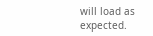will load as expected.